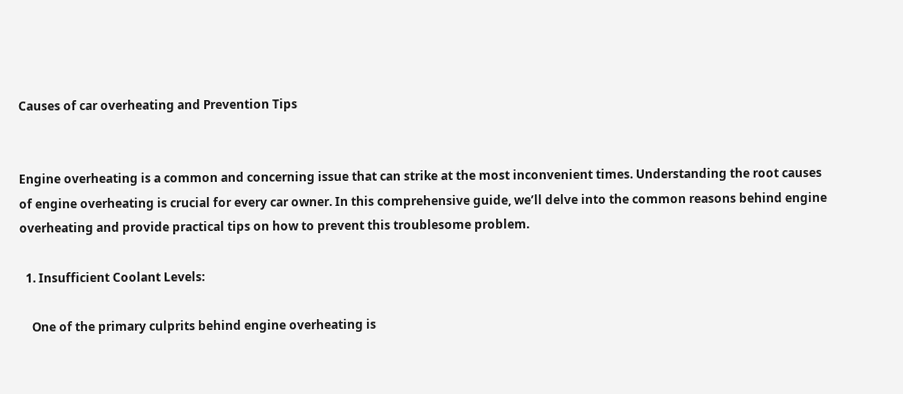Causes of car overheating and Prevention Tips


Engine overheating is a common and concerning issue that can strike at the most inconvenient times. Understanding the root causes of engine overheating is crucial for every car owner. In this comprehensive guide, we’ll delve into the common reasons behind engine overheating and provide practical tips on how to prevent this troublesome problem.

  1. Insufficient Coolant Levels:

    One of the primary culprits behind engine overheating is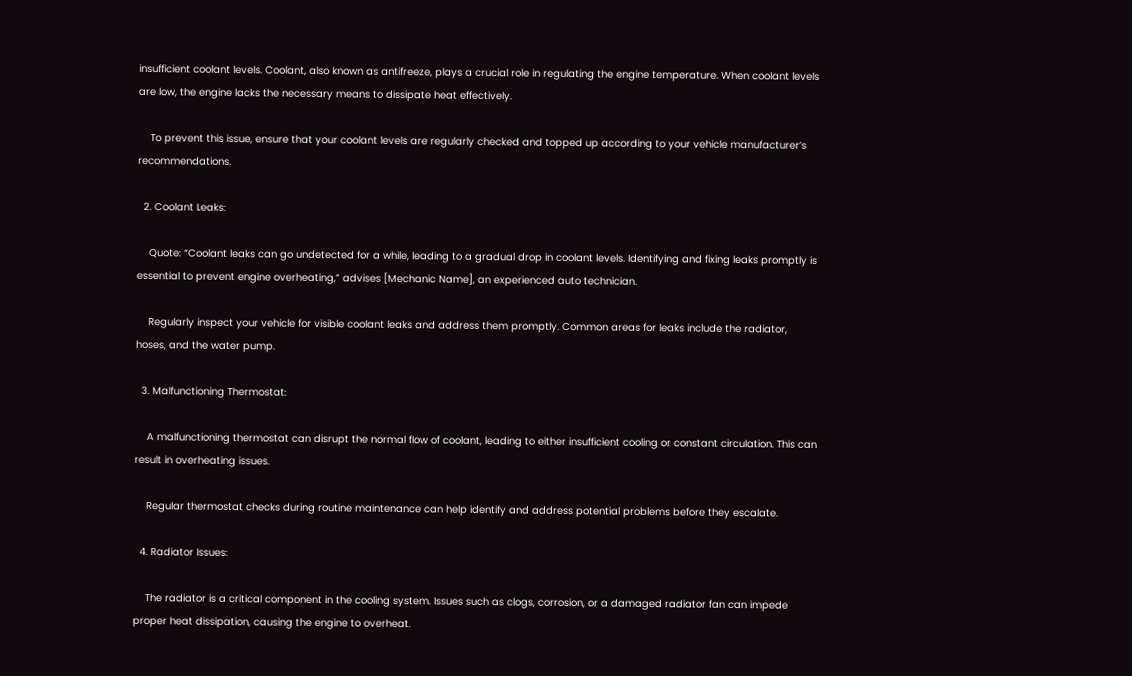insufficient coolant levels. Coolant, also known as antifreeze, plays a crucial role in regulating the engine temperature. When coolant levels are low, the engine lacks the necessary means to dissipate heat effectively.

    To prevent this issue, ensure that your coolant levels are regularly checked and topped up according to your vehicle manufacturer’s recommendations.

  2. Coolant Leaks:

    Quote: “Coolant leaks can go undetected for a while, leading to a gradual drop in coolant levels. Identifying and fixing leaks promptly is essential to prevent engine overheating,” advises [Mechanic Name], an experienced auto technician.

    Regularly inspect your vehicle for visible coolant leaks and address them promptly. Common areas for leaks include the radiator, hoses, and the water pump.

  3. Malfunctioning Thermostat:

    A malfunctioning thermostat can disrupt the normal flow of coolant, leading to either insufficient cooling or constant circulation. This can result in overheating issues.

    Regular thermostat checks during routine maintenance can help identify and address potential problems before they escalate.

  4. Radiator Issues:

    The radiator is a critical component in the cooling system. Issues such as clogs, corrosion, or a damaged radiator fan can impede proper heat dissipation, causing the engine to overheat.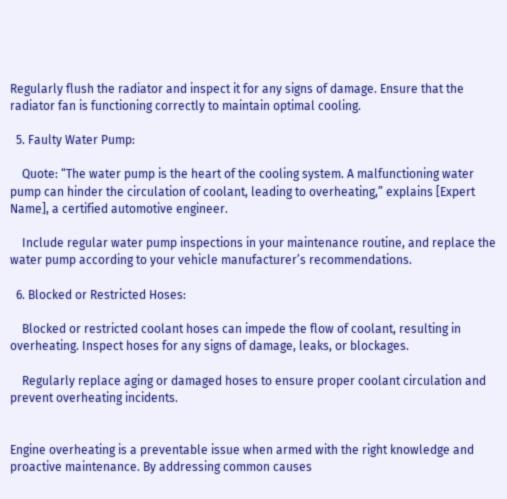Regularly flush the radiator and inspect it for any signs of damage. Ensure that the radiator fan is functioning correctly to maintain optimal cooling.

  5. Faulty Water Pump:

    Quote: “The water pump is the heart of the cooling system. A malfunctioning water pump can hinder the circulation of coolant, leading to overheating,” explains [Expert Name], a certified automotive engineer.

    Include regular water pump inspections in your maintenance routine, and replace the water pump according to your vehicle manufacturer’s recommendations.

  6. Blocked or Restricted Hoses:

    Blocked or restricted coolant hoses can impede the flow of coolant, resulting in overheating. Inspect hoses for any signs of damage, leaks, or blockages.

    Regularly replace aging or damaged hoses to ensure proper coolant circulation and prevent overheating incidents.


Engine overheating is a preventable issue when armed with the right knowledge and proactive maintenance. By addressing common causes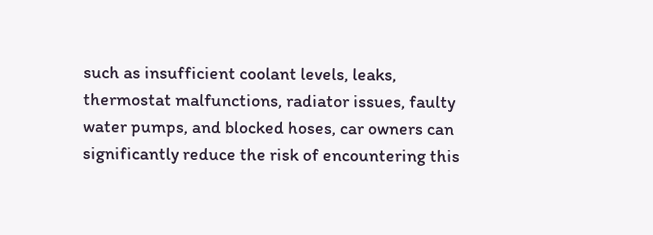such as insufficient coolant levels, leaks, thermostat malfunctions, radiator issues, faulty water pumps, and blocked hoses, car owners can significantly reduce the risk of encountering this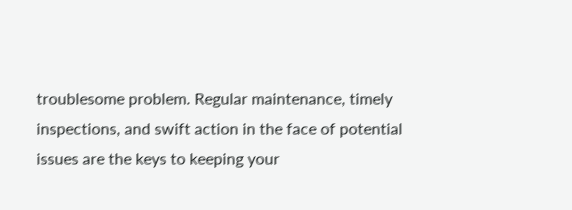troublesome problem. Regular maintenance, timely inspections, and swift action in the face of potential issues are the keys to keeping your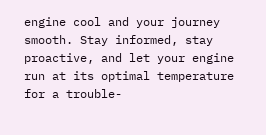engine cool and your journey smooth. Stay informed, stay proactive, and let your engine run at its optimal temperature for a trouble-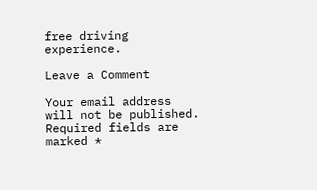free driving experience.

Leave a Comment

Your email address will not be published. Required fields are marked *